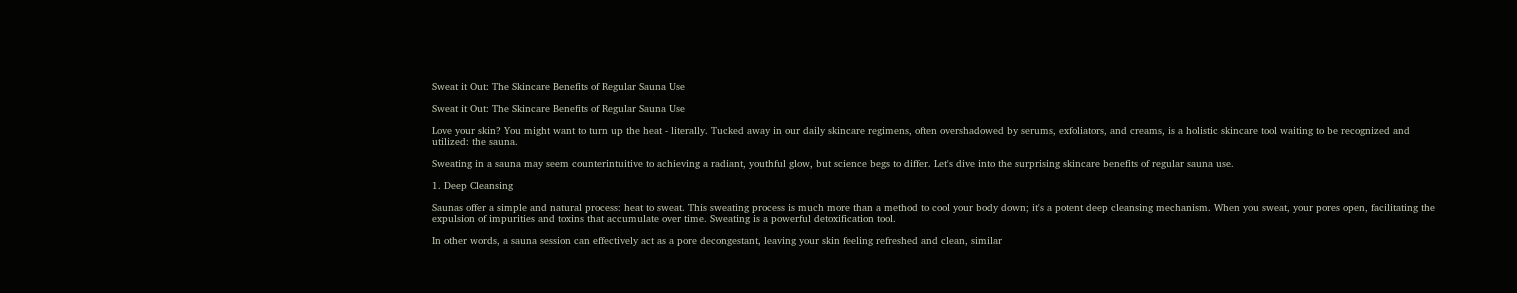Sweat it Out: The Skincare Benefits of Regular Sauna Use

Sweat it Out: The Skincare Benefits of Regular Sauna Use

Love your skin? You might want to turn up the heat - literally. Tucked away in our daily skincare regimens, often overshadowed by serums, exfoliators, and creams, is a holistic skincare tool waiting to be recognized and utilized: the sauna.

Sweating in a sauna may seem counterintuitive to achieving a radiant, youthful glow, but science begs to differ. Let's dive into the surprising skincare benefits of regular sauna use.

1. Deep Cleansing

Saunas offer a simple and natural process: heat to sweat. This sweating process is much more than a method to cool your body down; it's a potent deep cleansing mechanism. When you sweat, your pores open, facilitating the expulsion of impurities and toxins that accumulate over time. Sweating is a powerful detoxification tool.

In other words, a sauna session can effectively act as a pore decongestant, leaving your skin feeling refreshed and clean, similar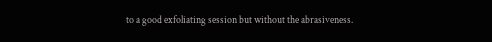to a good exfoliating session but without the abrasiveness.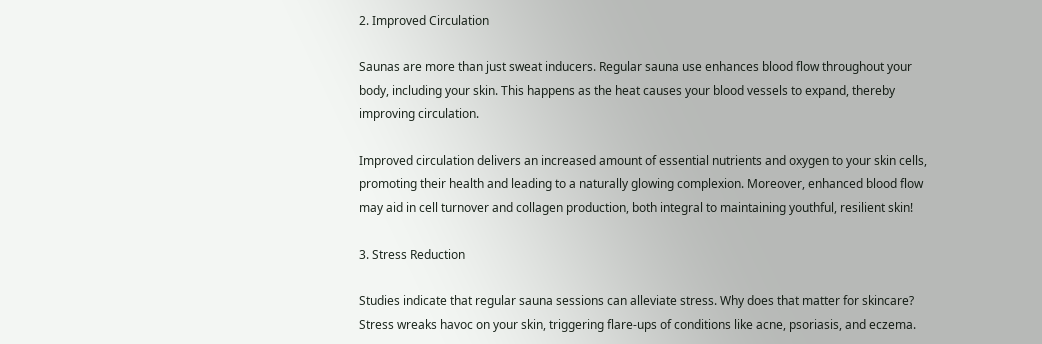2. Improved Circulation

Saunas are more than just sweat inducers. Regular sauna use enhances blood flow throughout your body, including your skin. This happens as the heat causes your blood vessels to expand, thereby improving circulation.

Improved circulation delivers an increased amount of essential nutrients and oxygen to your skin cells, promoting their health and leading to a naturally glowing complexion. Moreover, enhanced blood flow may aid in cell turnover and collagen production, both integral to maintaining youthful, resilient skin!

3. Stress Reduction

Studies indicate that regular sauna sessions can alleviate stress. Why does that matter for skincare? Stress wreaks havoc on your skin, triggering flare-ups of conditions like acne, psoriasis, and eczema.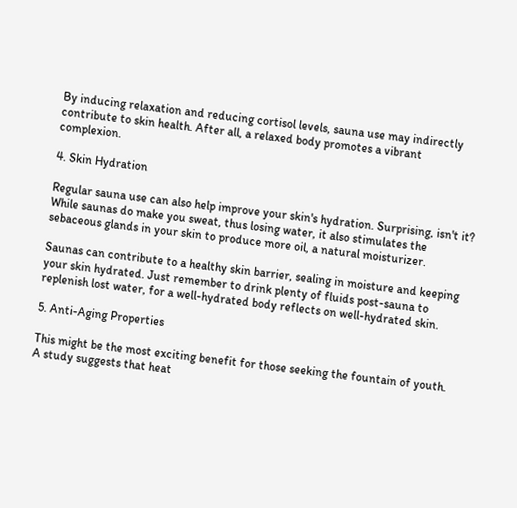By inducing relaxation and reducing cortisol levels, sauna use may indirectly contribute to skin health. After all, a relaxed body promotes a vibrant complexion.

4. Skin Hydration

Regular sauna use can also help improve your skin's hydration. Surprising, isn't it? While saunas do make you sweat, thus losing water, it also stimulates the sebaceous glands in your skin to produce more oil, a natural moisturizer.

Saunas can contribute to a healthy skin barrier, sealing in moisture and keeping your skin hydrated. Just remember to drink plenty of fluids post-sauna to replenish lost water, for a well-hydrated body reflects on well-hydrated skin.

5. Anti-Aging Properties

This might be the most exciting benefit for those seeking the fountain of youth. A study suggests that heat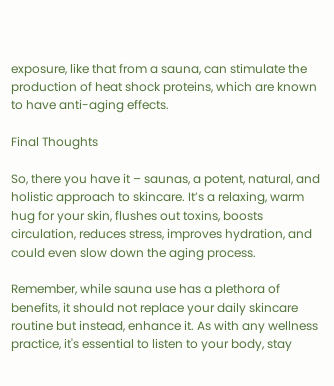exposure, like that from a sauna, can stimulate the production of heat shock proteins, which are known to have anti-aging effects.

Final Thoughts

So, there you have it – saunas, a potent, natural, and holistic approach to skincare. It’s a relaxing, warm hug for your skin, flushes out toxins, boosts circulation, reduces stress, improves hydration, and could even slow down the aging process.

Remember, while sauna use has a plethora of benefits, it should not replace your daily skincare routine but instead, enhance it. As with any wellness practice, it's essential to listen to your body, stay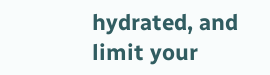hydrated, and limit your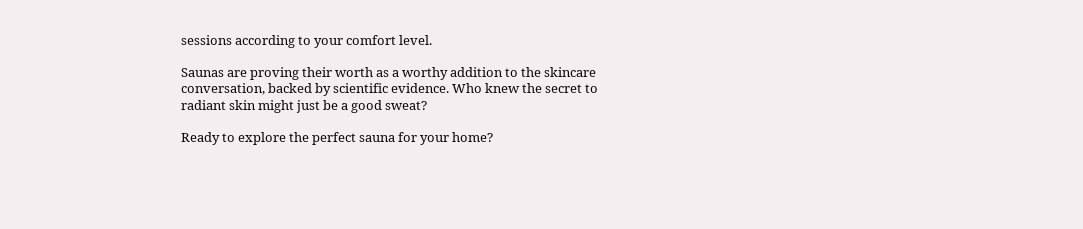sessions according to your comfort level.

Saunas are proving their worth as a worthy addition to the skincare conversation, backed by scientific evidence. Who knew the secret to radiant skin might just be a good sweat?

Ready to explore the perfect sauna for your home?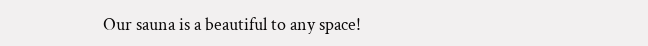Our sauna is a beautiful to any space!